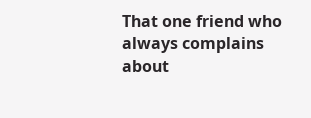That one friend who always complains about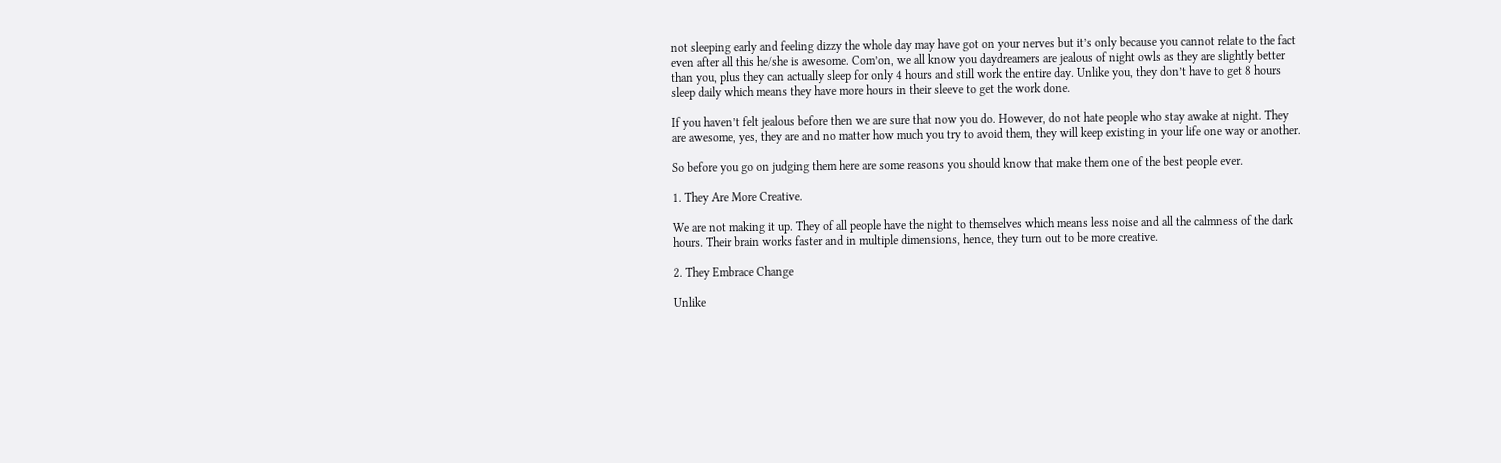not sleeping early and feeling dizzy the whole day may have got on your nerves but it’s only because you cannot relate to the fact even after all this he/she is awesome. Com’on, we all know you daydreamers are jealous of night owls as they are slightly better than you, plus they can actually sleep for only 4 hours and still work the entire day. Unlike you, they don’t have to get 8 hours sleep daily which means they have more hours in their sleeve to get the work done.

If you haven’t felt jealous before then we are sure that now you do. However, do not hate people who stay awake at night. They are awesome, yes, they are and no matter how much you try to avoid them, they will keep existing in your life one way or another.

So before you go on judging them here are some reasons you should know that make them one of the best people ever.

1. They Are More Creative.

We are not making it up. They of all people have the night to themselves which means less noise and all the calmness of the dark hours. Their brain works faster and in multiple dimensions, hence, they turn out to be more creative.

2. They Embrace Change

Unlike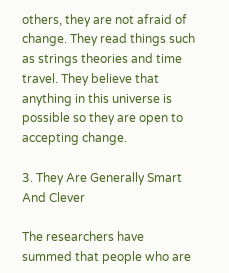others, they are not afraid of change. They read things such as strings theories and time travel. They believe that anything in this universe is possible so they are open to accepting change.

3. They Are Generally Smart And Clever

The researchers have summed that people who are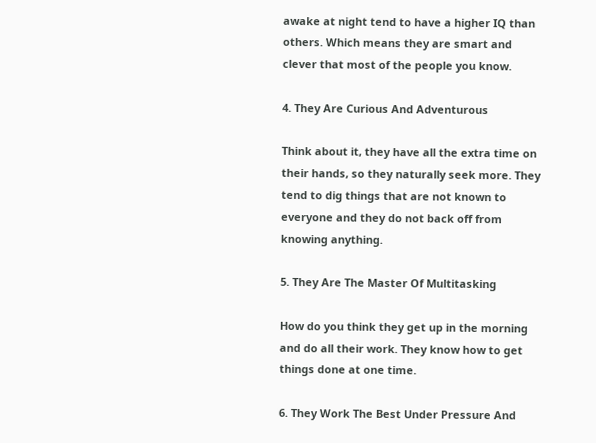awake at night tend to have a higher IQ than others. Which means they are smart and clever that most of the people you know.

4. They Are Curious And Adventurous

Think about it, they have all the extra time on their hands, so they naturally seek more. They tend to dig things that are not known to everyone and they do not back off from knowing anything.

5. They Are The Master Of Multitasking

How do you think they get up in the morning and do all their work. They know how to get things done at one time.

6. They Work The Best Under Pressure And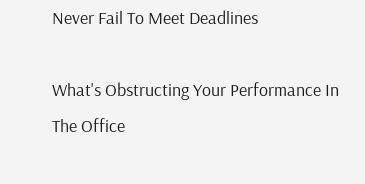Never Fail To Meet Deadlines

What's Obstructing Your Performance In The Office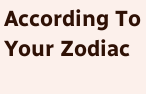According To Your Zodiac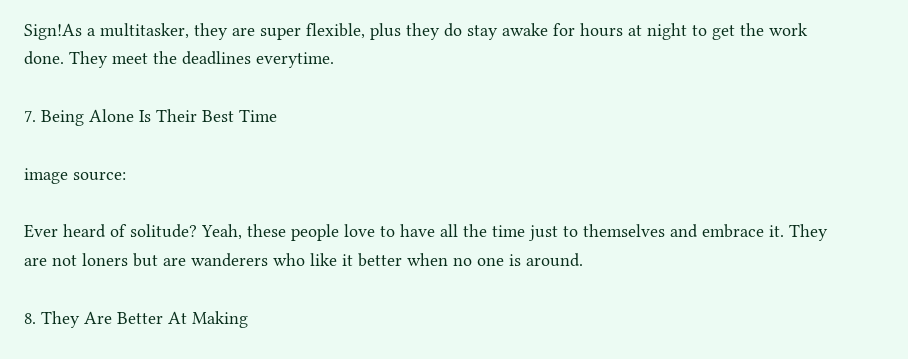Sign!As a multitasker, they are super flexible, plus they do stay awake for hours at night to get the work done. They meet the deadlines everytime.

7. Being Alone Is Their Best Time

image source:

Ever heard of solitude? Yeah, these people love to have all the time just to themselves and embrace it. They are not loners but are wanderers who like it better when no one is around.

8. They Are Better At Making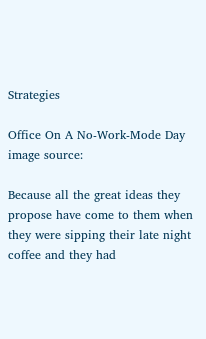Strategies

Office On A No-Work-Mode Day
image source:

Because all the great ideas they propose have come to them when they were sipping their late night coffee and they had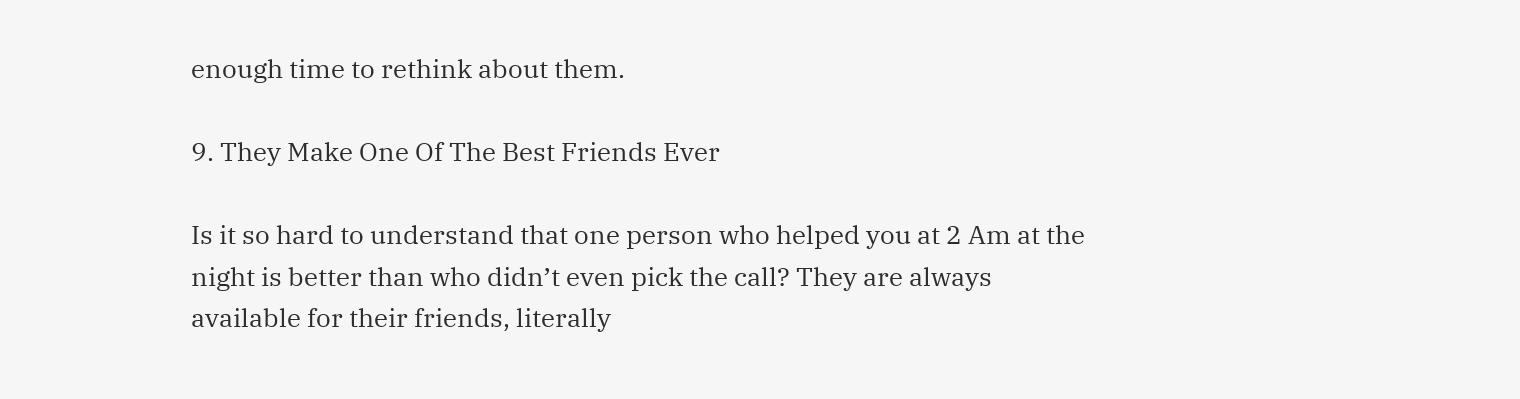enough time to rethink about them.

9. They Make One Of The Best Friends Ever

Is it so hard to understand that one person who helped you at 2 Am at the night is better than who didn’t even pick the call? They are always available for their friends, literally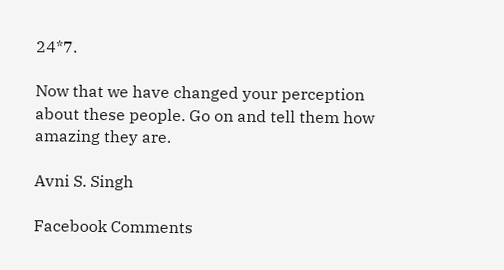24*7.

Now that we have changed your perception about these people. Go on and tell them how amazing they are.

Avni S. Singh

Facebook Comments